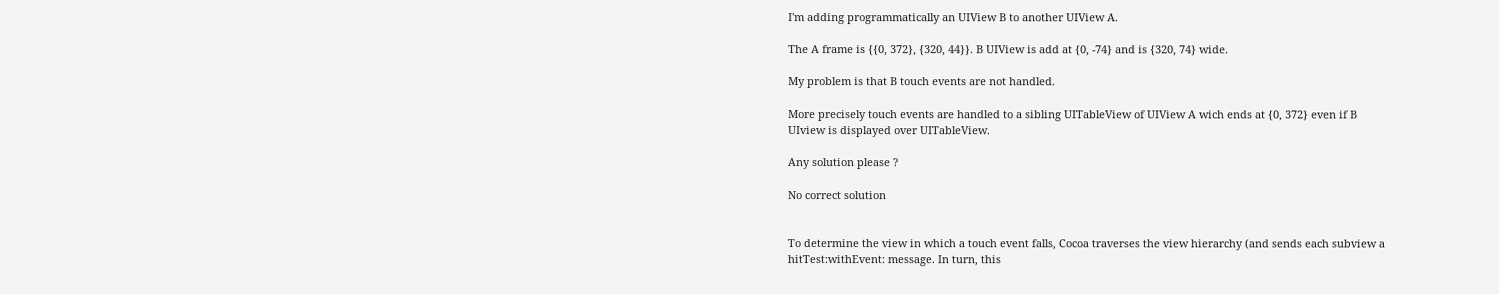I'm adding programmatically an UIView B to another UIView A.

The A frame is {{0, 372}, {320, 44}}. B UIView is add at {0, -74} and is {320, 74} wide.

My problem is that B touch events are not handled.

More precisely touch events are handled to a sibling UITableView of UIView A wich ends at {0, 372} even if B UIview is displayed over UITableView.

Any solution please ?

No correct solution


To determine the view in which a touch event falls, Cocoa traverses the view hierarchy (and sends each subview a hitTest:withEvent: message. In turn, this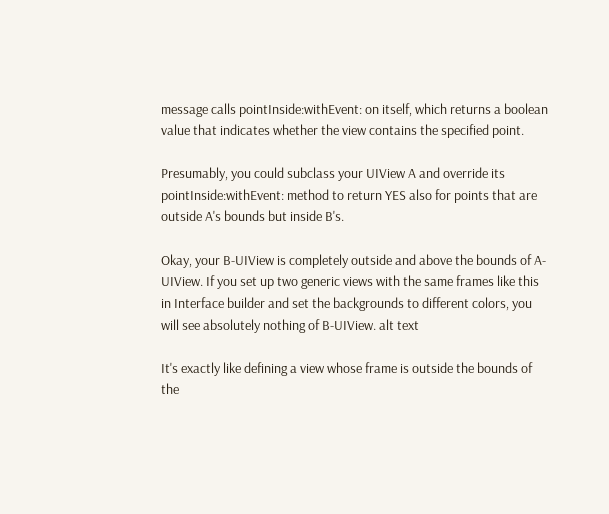message calls pointInside:withEvent: on itself, which returns a boolean value that indicates whether the view contains the specified point.

Presumably, you could subclass your UIView A and override its pointInside:withEvent: method to return YES also for points that are outside A's bounds but inside B's.

Okay, your B-UIView is completely outside and above the bounds of A-UIView. If you set up two generic views with the same frames like this in Interface builder and set the backgrounds to different colors, you will see absolutely nothing of B-UIView. alt text

It's exactly like defining a view whose frame is outside the bounds of the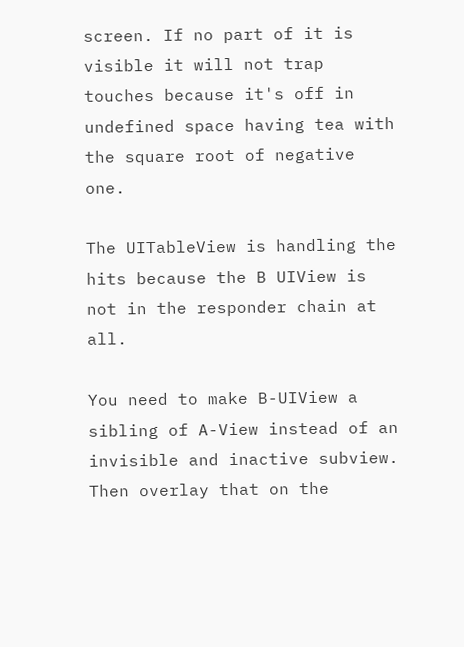screen. If no part of it is visible it will not trap touches because it's off in undefined space having tea with the square root of negative one.

The UITableView is handling the hits because the B UIView is not in the responder chain at all.

You need to make B-UIView a sibling of A-View instead of an invisible and inactive subview. Then overlay that on the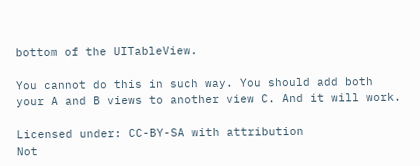bottom of the UITableView.

You cannot do this in such way. You should add both your A and B views to another view C. And it will work.

Licensed under: CC-BY-SA with attribution
Not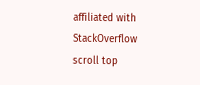affiliated with StackOverflow
scroll top